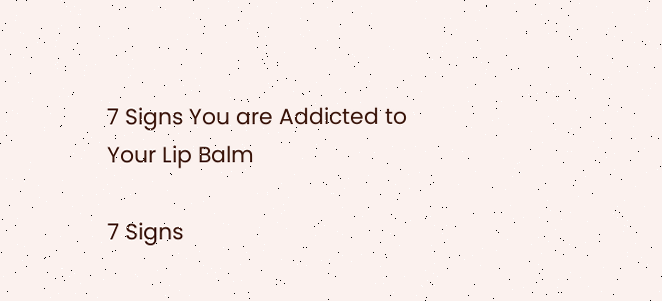7 Signs You are Addicted to Your Lip Balm

7 Signs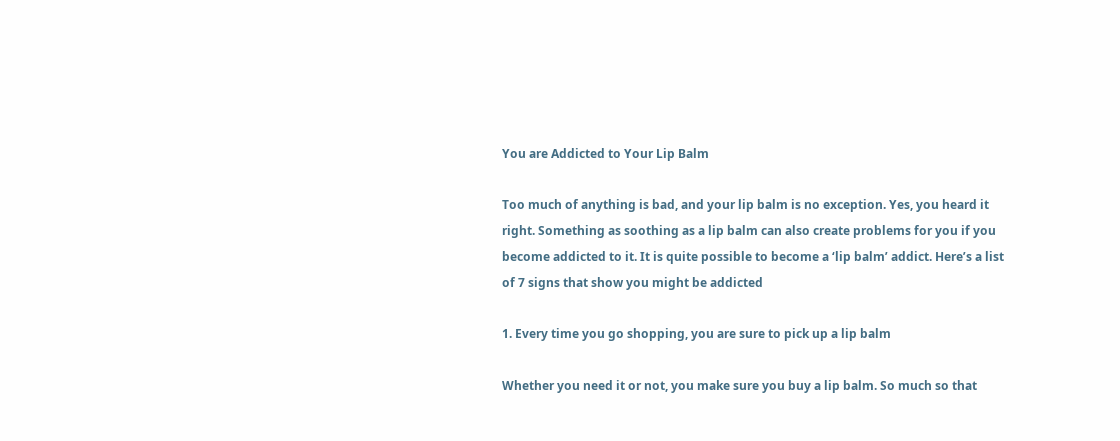You are Addicted to Your Lip Balm

Too much of anything is bad, and your lip balm is no exception. Yes, you heard it right. Something as soothing as a lip balm can also create problems for you if you become addicted to it. It is quite possible to become a ‘lip balm’ addict. Here’s a list of 7 signs that show you might be addicted

1. Every time you go shopping, you are sure to pick up a lip balm

Whether you need it or not, you make sure you buy a lip balm. So much so that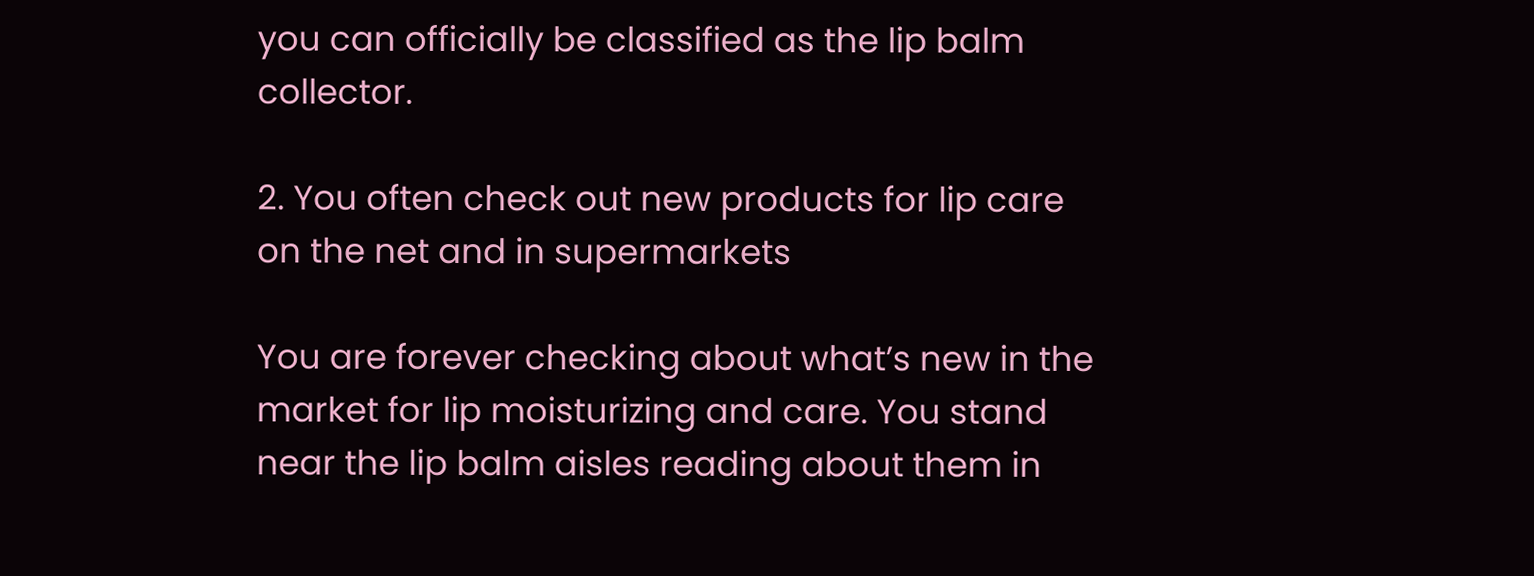you can officially be classified as the lip balm collector.

2. You often check out new products for lip care on the net and in supermarkets

You are forever checking about what’s new in the market for lip moisturizing and care. You stand near the lip balm aisles reading about them in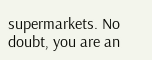supermarkets. No doubt, you are an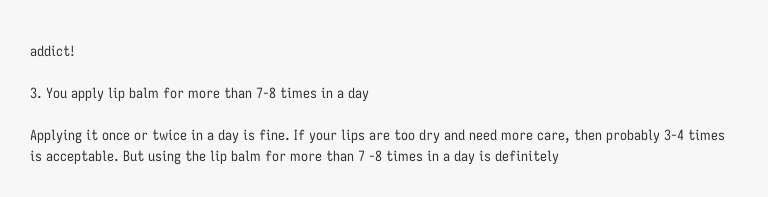addict!

3. You apply lip balm for more than 7-8 times in a day

Applying it once or twice in a day is fine. If your lips are too dry and need more care, then probably 3-4 times is acceptable. But using the lip balm for more than 7 -8 times in a day is definitely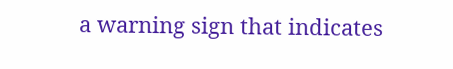a warning sign that indicates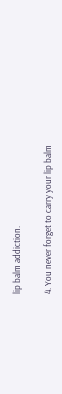lip balm addiction.

4. You never forget to carry your lip balm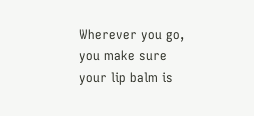Wherever you go, you make sure your lip balm is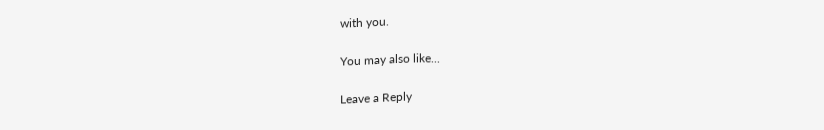with you.

You may also like...

Leave a Reply